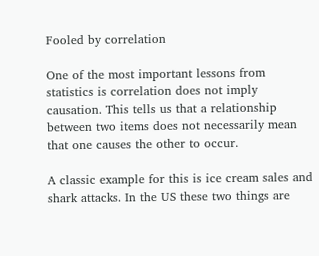Fooled by correlation

One of the most important lessons from statistics is correlation does not imply causation. This tells us that a relationship between two items does not necessarily mean that one causes the other to occur.

A classic example for this is ice cream sales and shark attacks. In the US these two things are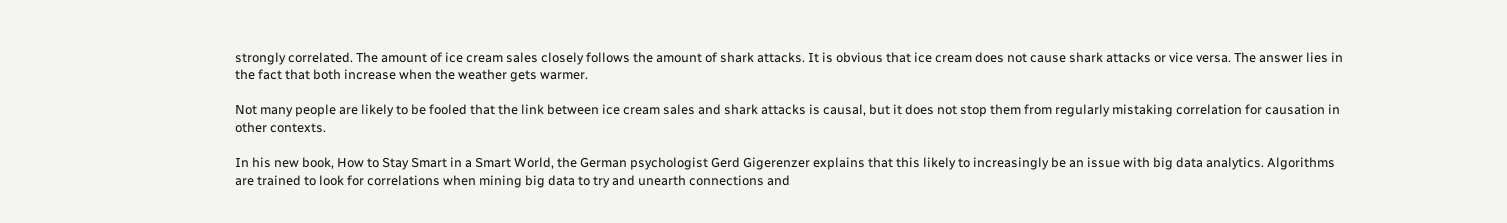strongly correlated. The amount of ice cream sales closely follows the amount of shark attacks. It is obvious that ice cream does not cause shark attacks or vice versa. The answer lies in the fact that both increase when the weather gets warmer.

Not many people are likely to be fooled that the link between ice cream sales and shark attacks is causal, but it does not stop them from regularly mistaking correlation for causation in other contexts.

In his new book, How to Stay Smart in a Smart World, the German psychologist Gerd Gigerenzer explains that this likely to increasingly be an issue with big data analytics. Algorithms are trained to look for correlations when mining big data to try and unearth connections and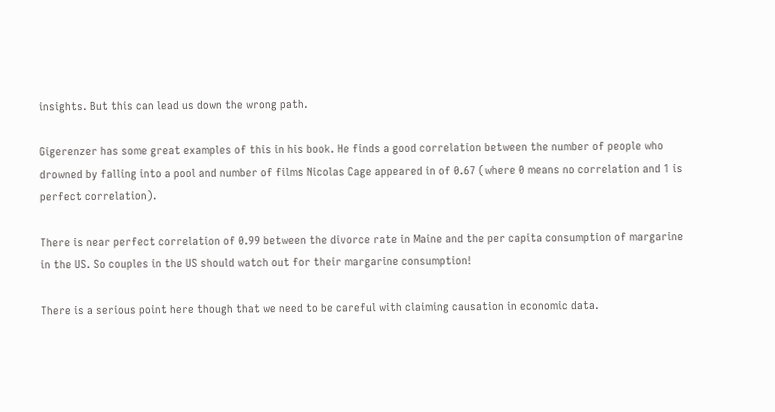insights. But this can lead us down the wrong path.

Gigerenzer has some great examples of this in his book. He finds a good correlation between the number of people who drowned by falling into a pool and number of films Nicolas Cage appeared in of 0.67 (where 0 means no correlation and 1 is perfect correlation).

There is near perfect correlation of 0.99 between the divorce rate in Maine and the per capita consumption of margarine in the US. So couples in the US should watch out for their margarine consumption!

There is a serious point here though that we need to be careful with claiming causation in economic data.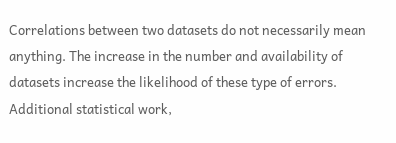Correlations between two datasets do not necessarily mean anything. The increase in the number and availability of datasets increase the likelihood of these type of errors. Additional statistical work,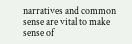narratives and common sense are vital to make sense of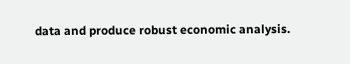data and produce robust economic analysis.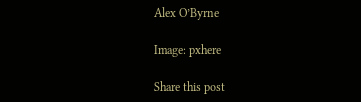Alex O’Byrne

Image: pxhere

Share this post